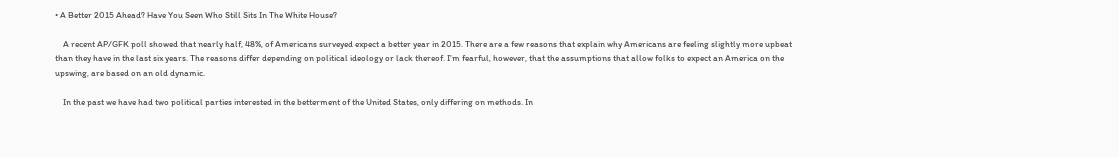• A Better 2015 Ahead? Have You Seen Who Still Sits In The White House?

    A recent AP/GFK poll showed that nearly half, 48%, of Americans surveyed expect a better year in 2015. There are a few reasons that explain why Americans are feeling slightly more upbeat than they have in the last six years. The reasons differ depending on political ideology or lack thereof. I’m fearful, however, that the assumptions that allow folks to expect an America on the upswing, are based on an old dynamic.

    In the past we have had two political parties interested in the betterment of the United States, only differing on methods. In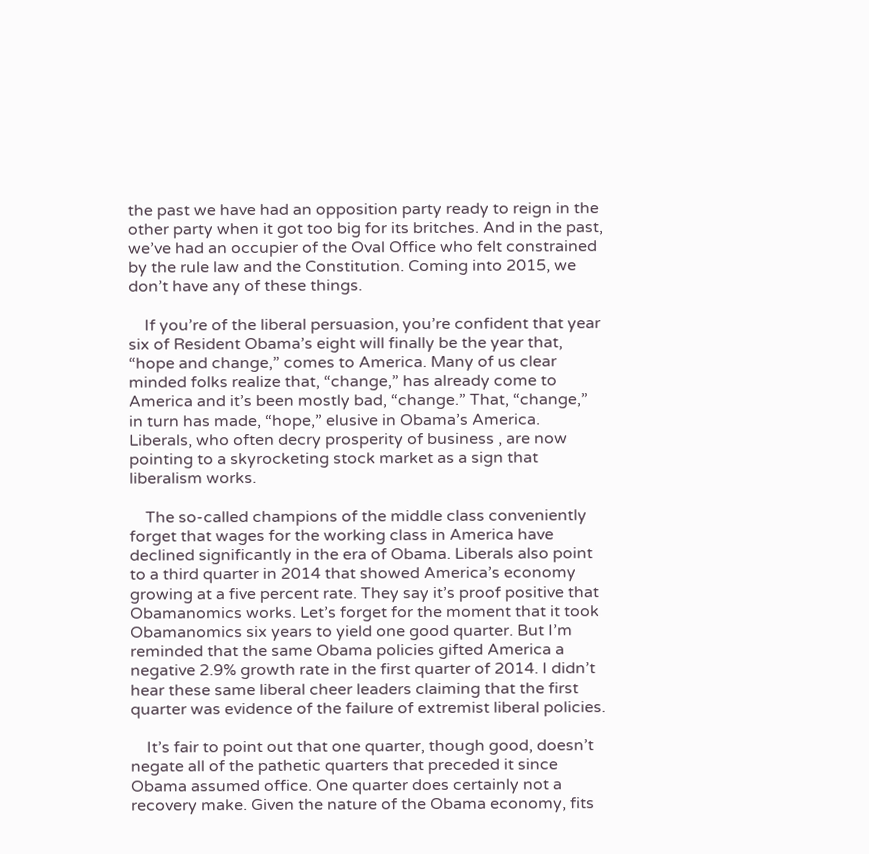the past we have had an opposition party ready to reign in the other party when it got too big for its britches. And in the past, we’ve had an occupier of the Oval Office who felt constrained by the rule law and the Constitution. Coming into 2015, we don’t have any of these things.

    If you’re of the liberal persuasion, you’re confident that year six of Resident Obama’s eight will finally be the year that, “hope and change,” comes to America. Many of us clear minded folks realize that, “change,” has already come to America and it’s been mostly bad, “change.” That, “change,” in turn has made, “hope,” elusive in Obama’s America. Liberals, who often decry prosperity of business , are now pointing to a skyrocketing stock market as a sign that liberalism works.

    The so-called champions of the middle class conveniently forget that wages for the working class in America have declined significantly in the era of Obama. Liberals also point to a third quarter in 2014 that showed America’s economy growing at a five percent rate. They say it’s proof positive that Obamanomics works. Let’s forget for the moment that it took Obamanomics six years to yield one good quarter. But I’m reminded that the same Obama policies gifted America a negative 2.9% growth rate in the first quarter of 2014. I didn’t hear these same liberal cheer leaders claiming that the first quarter was evidence of the failure of extremist liberal policies.

    It’s fair to point out that one quarter, though good, doesn’t negate all of the pathetic quarters that preceded it since Obama assumed office. One quarter does certainly not a recovery make. Given the nature of the Obama economy, fits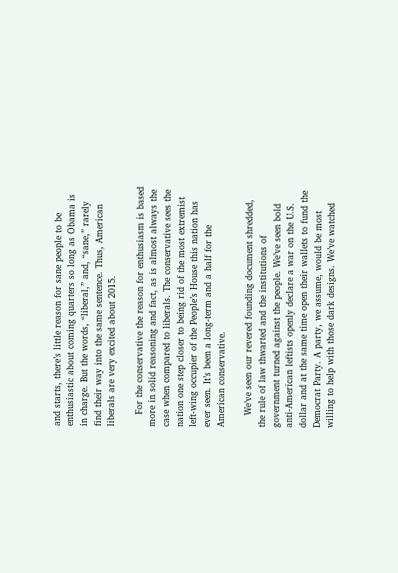and starts, there’s little reason for sane people to be enthusiastic about coming quarters so long as Obama is in charge. But the words, “liberal,” and, “sane,” rarely find their way into the same sentence. Thus, American liberals are very excited about 2015.

    For the conservative the reason for enthusiasm is based more in solid reasoning and fact, as is almost always the case when compared to liberals. The conservative sees the nation one step closer to being rid of the most extremist left-wing occupier of the People’s House this nation has ever seen. It’s been a long-term and a half for the American conservative.

    We’ve seen our revered founding document shredded, the rule of law thwarted and the institutions of government turned against the people. We’ve seen bold anti-American leftists openly declare a war on the U.S. dollar and at the same time open their wallets to fund the Democrat Party. A party, we assume, would be most willing to help with those dark designs. We’ve watched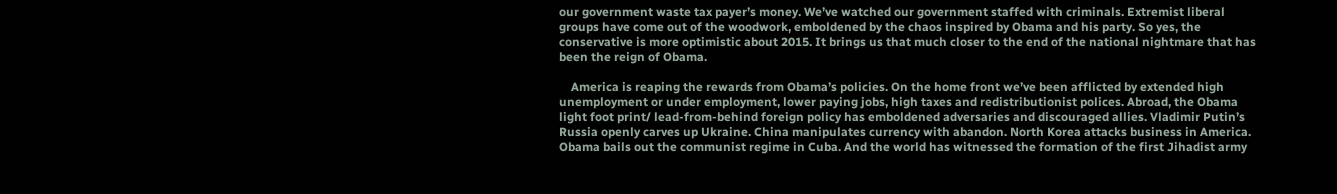our government waste tax payer’s money. We’ve watched our government staffed with criminals. Extremist liberal groups have come out of the woodwork, emboldened by the chaos inspired by Obama and his party. So yes, the conservative is more optimistic about 2015. It brings us that much closer to the end of the national nightmare that has been the reign of Obama.

    America is reaping the rewards from Obama’s policies. On the home front we’ve been afflicted by extended high unemployment or under employment, lower paying jobs, high taxes and redistributionist polices. Abroad, the Obama light foot print/ lead-from-behind foreign policy has emboldened adversaries and discouraged allies. Vladimir Putin’s Russia openly carves up Ukraine. China manipulates currency with abandon. North Korea attacks business in America. Obama bails out the communist regime in Cuba. And the world has witnessed the formation of the first Jihadist army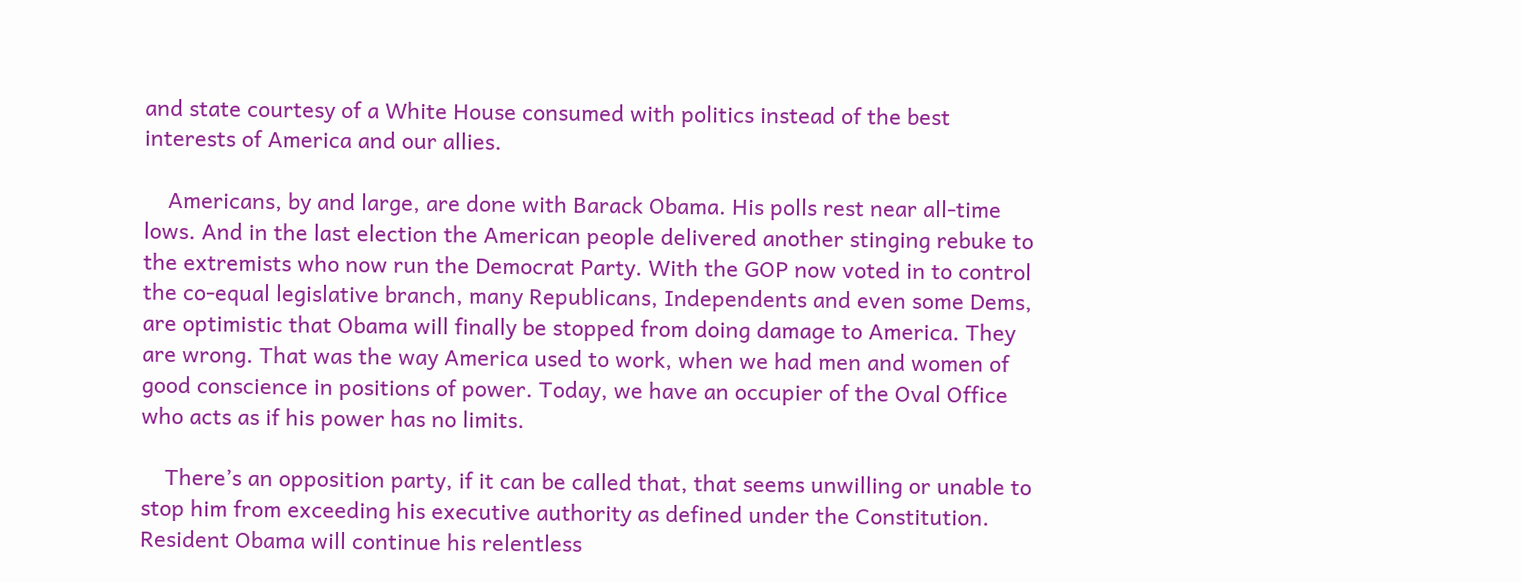and state courtesy of a White House consumed with politics instead of the best interests of America and our allies.

    Americans, by and large, are done with Barack Obama. His polls rest near all-time lows. And in the last election the American people delivered another stinging rebuke to the extremists who now run the Democrat Party. With the GOP now voted in to control the co-equal legislative branch, many Republicans, Independents and even some Dems, are optimistic that Obama will finally be stopped from doing damage to America. They are wrong. That was the way America used to work, when we had men and women of good conscience in positions of power. Today, we have an occupier of the Oval Office who acts as if his power has no limits.

    There’s an opposition party, if it can be called that, that seems unwilling or unable to stop him from exceeding his executive authority as defined under the Constitution. Resident Obama will continue his relentless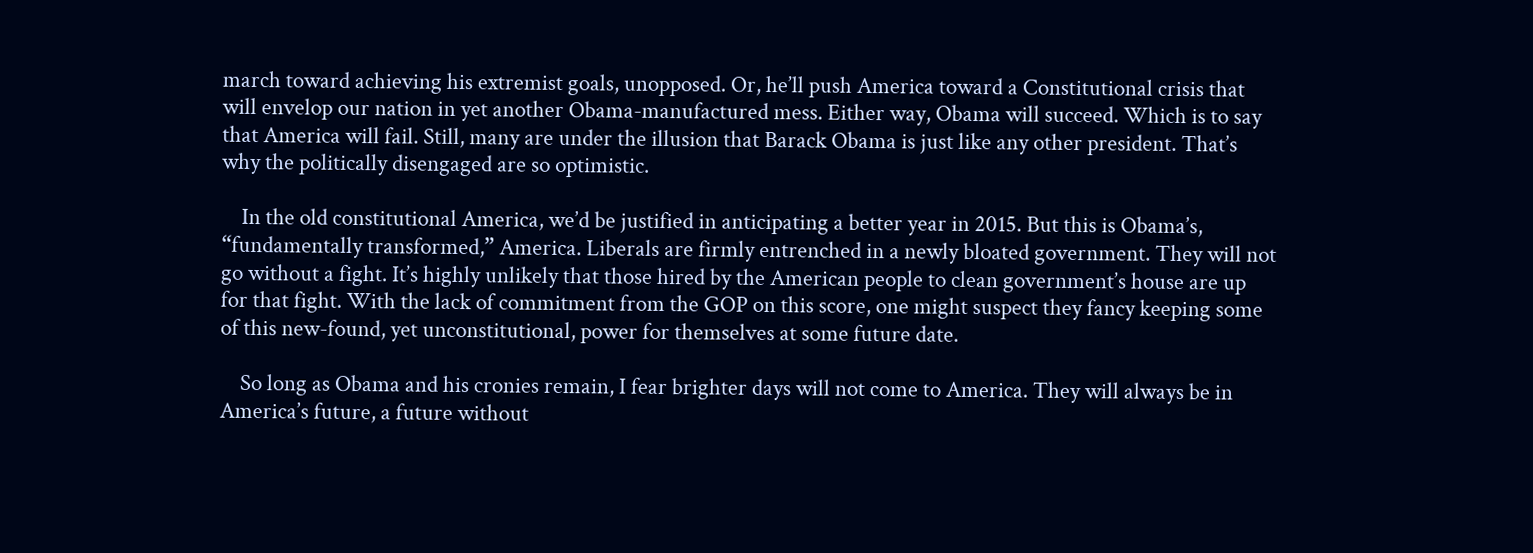march toward achieving his extremist goals, unopposed. Or, he’ll push America toward a Constitutional crisis that will envelop our nation in yet another Obama-manufactured mess. Either way, Obama will succeed. Which is to say that America will fail. Still, many are under the illusion that Barack Obama is just like any other president. That’s why the politically disengaged are so optimistic.

    In the old constitutional America, we’d be justified in anticipating a better year in 2015. But this is Obama’s, “fundamentally transformed,” America. Liberals are firmly entrenched in a newly bloated government. They will not go without a fight. It’s highly unlikely that those hired by the American people to clean government’s house are up for that fight. With the lack of commitment from the GOP on this score, one might suspect they fancy keeping some of this new-found, yet unconstitutional, power for themselves at some future date.

    So long as Obama and his cronies remain, I fear brighter days will not come to America. They will always be in America’s future, a future without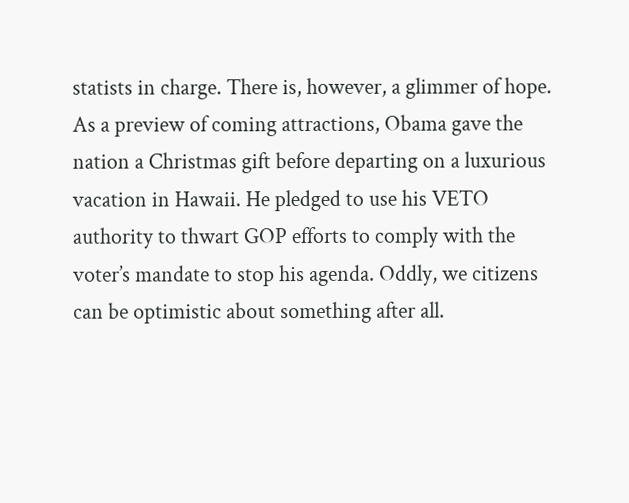statists in charge. There is, however, a glimmer of hope. As a preview of coming attractions, Obama gave the nation a Christmas gift before departing on a luxurious vacation in Hawaii. He pledged to use his VETO authority to thwart GOP efforts to comply with the voter’s mandate to stop his agenda. Oddly, we citizens can be optimistic about something after all.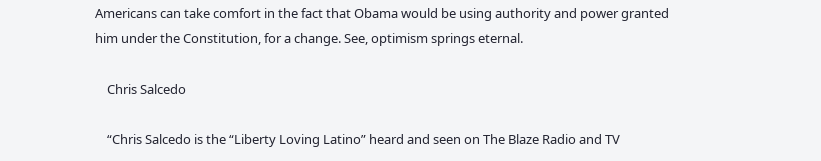Americans can take comfort in the fact that Obama would be using authority and power granted him under the Constitution, for a change. See, optimism springs eternal.

    Chris Salcedo

    “Chris Salcedo is the “Liberty Loving Latino” heard and seen on The Blaze Radio and TV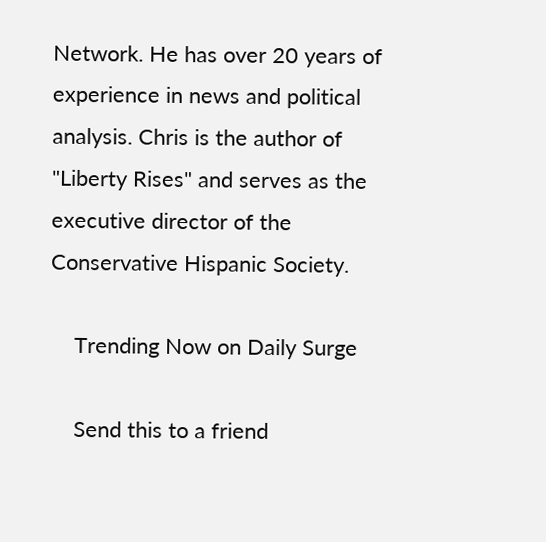Network. He has over 20 years of experience in news and political analysis. Chris is the author of "Liberty Rises" and serves as the executive director of the Conservative Hispanic Society.

    Trending Now on Daily Surge

    Send this to a friend